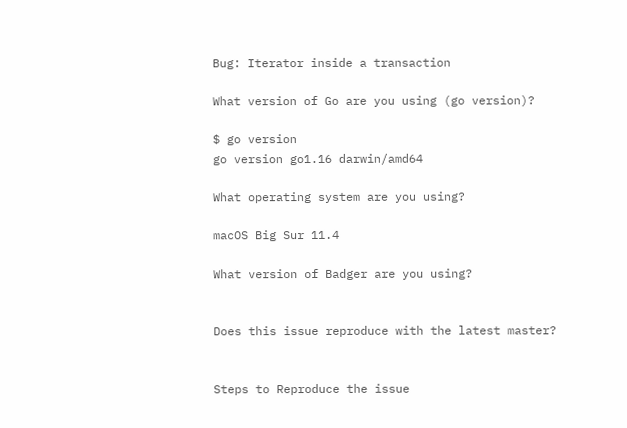Bug: Iterator inside a transaction

What version of Go are you using (go version)?

$ go version
go version go1.16 darwin/amd64

What operating system are you using?

macOS Big Sur 11.4

What version of Badger are you using?


Does this issue reproduce with the latest master?


Steps to Reproduce the issue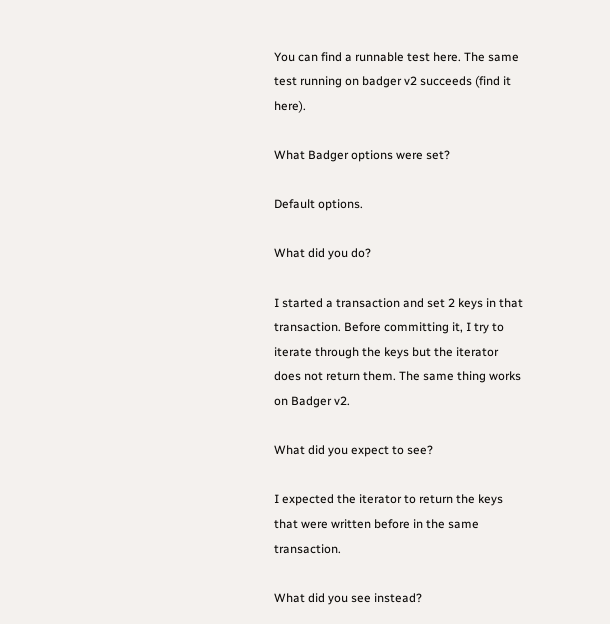You can find a runnable test here. The same test running on badger v2 succeeds (find it here).

What Badger options were set?

Default options.

What did you do?

I started a transaction and set 2 keys in that transaction. Before committing it, I try to iterate through the keys but the iterator does not return them. The same thing works on Badger v2.

What did you expect to see?

I expected the iterator to return the keys that were written before in the same transaction.

What did you see instead?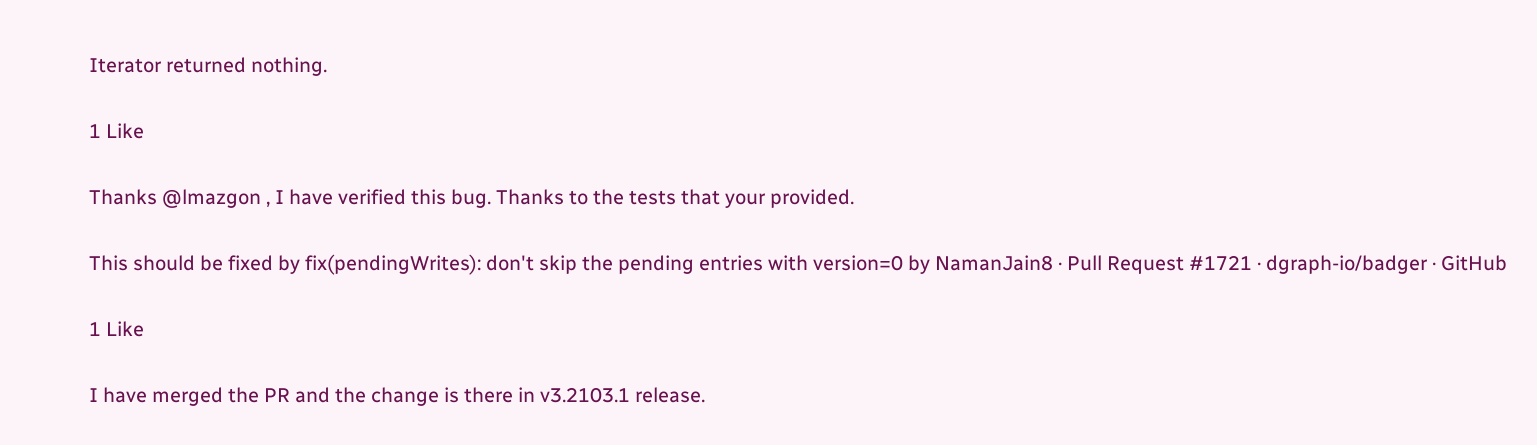Iterator returned nothing.

1 Like

Thanks @lmazgon , I have verified this bug. Thanks to the tests that your provided.

This should be fixed by fix(pendingWrites): don't skip the pending entries with version=0 by NamanJain8 · Pull Request #1721 · dgraph-io/badger · GitHub

1 Like

I have merged the PR and the change is there in v3.2103.1 release.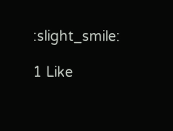:slight_smile:

1 Like